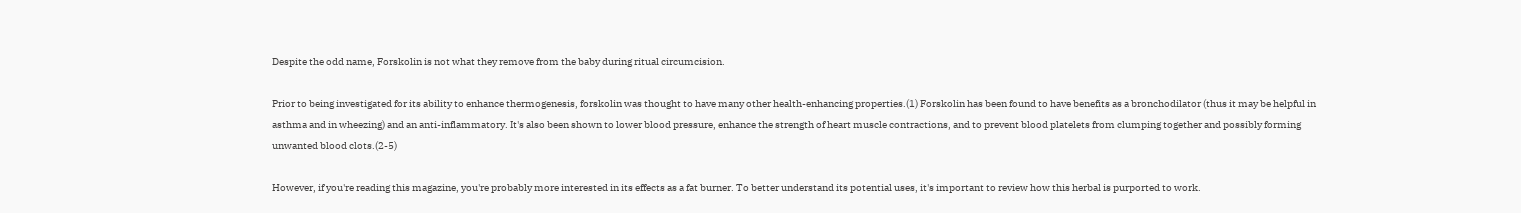Despite the odd name, Forskolin is not what they remove from the baby during ritual circumcision.

Prior to being investigated for its ability to enhance thermogenesis, forskolin was thought to have many other health-enhancing properties.(1) Forskolin has been found to have benefits as a bronchodilator (thus it may be helpful in asthma and in wheezing) and an anti-inflammatory. It's also been shown to lower blood pressure, enhance the strength of heart muscle contractions, and to prevent blood platelets from clumping together and possibly forming unwanted blood clots.(2-5)

However, if you're reading this magazine, you're probably more interested in its effects as a fat burner. To better understand its potential uses, it's important to review how this herbal is purported to work.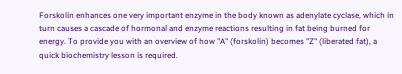Forskolin enhances one very important enzyme in the body known as adenylate cyclase, which in turn causes a cascade of hormonal and enzyme reactions resulting in fat being burned for energy. To provide you with an overview of how "A" (forskolin) becomes "Z" (liberated fat), a quick biochemistry lesson is required.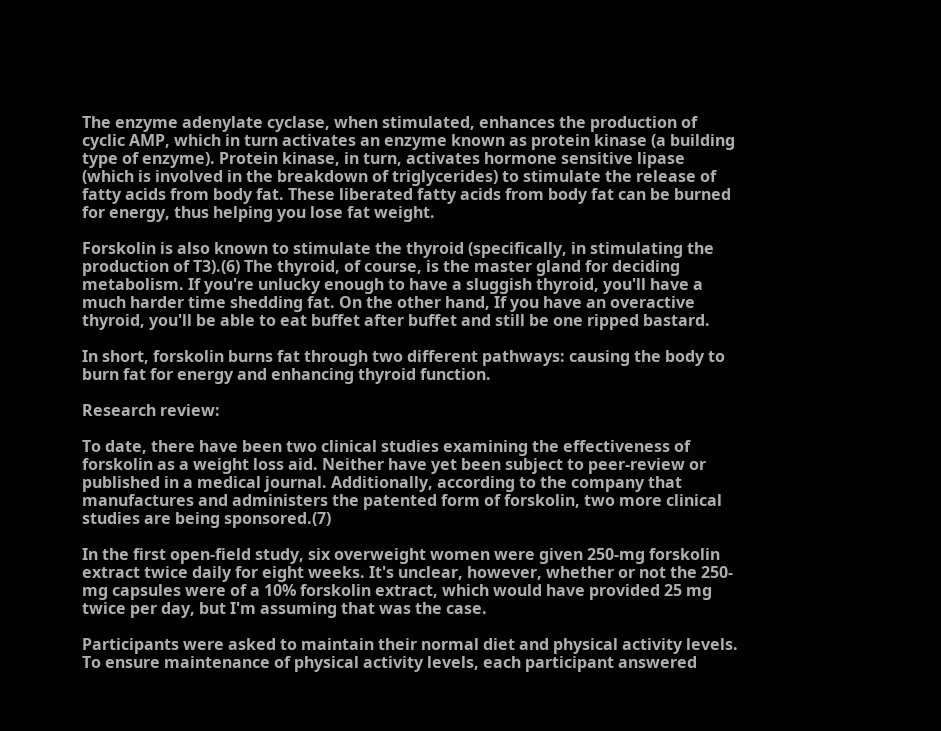The enzyme adenylate cyclase, when stimulated, enhances the production of cyclic AMP, which in turn activates an enzyme known as protein kinase (a building type of enzyme). Protein kinase, in turn, activates hormone sensitive lipase (which is involved in the breakdown of triglycerides) to stimulate the release of fatty acids from body fat. These liberated fatty acids from body fat can be burned for energy, thus helping you lose fat weight.

Forskolin is also known to stimulate the thyroid (specifically, in stimulating the production of T3).(6) The thyroid, of course, is the master gland for deciding metabolism. If you're unlucky enough to have a sluggish thyroid, you'll have a much harder time shedding fat. On the other hand, If you have an overactive thyroid, you'll be able to eat buffet after buffet and still be one ripped bastard.

In short, forskolin burns fat through two different pathways: causing the body to burn fat for energy and enhancing thyroid function.

Research review:

To date, there have been two clinical studies examining the effectiveness of forskolin as a weight loss aid. Neither have yet been subject to peer-review or published in a medical journal. Additionally, according to the company that manufactures and administers the patented form of forskolin, two more clinical studies are being sponsored.(7)

In the first open-field study, six overweight women were given 250-mg forskolin extract twice daily for eight weeks. It's unclear, however, whether or not the 250-mg capsules were of a 10% forskolin extract, which would have provided 25 mg twice per day, but I'm assuming that was the case.

Participants were asked to maintain their normal diet and physical activity levels. To ensure maintenance of physical activity levels, each participant answered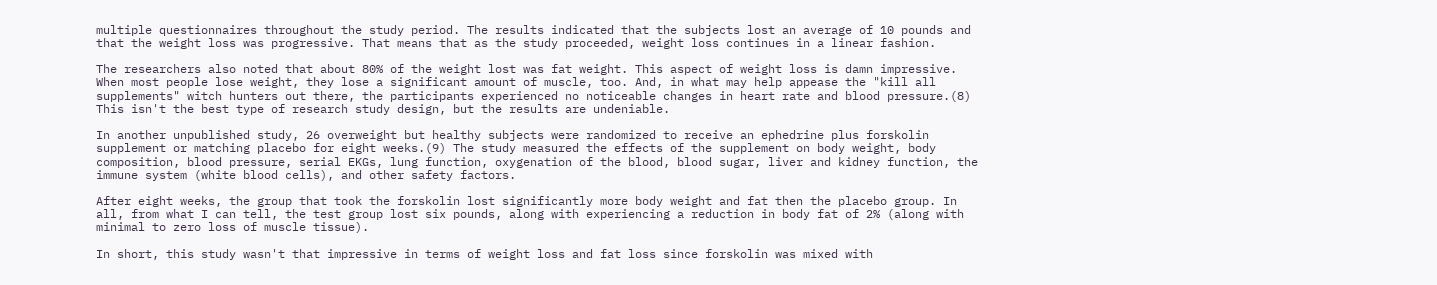multiple questionnaires throughout the study period. The results indicated that the subjects lost an average of 10 pounds and that the weight loss was progressive. That means that as the study proceeded, weight loss continues in a linear fashion.

The researchers also noted that about 80% of the weight lost was fat weight. This aspect of weight loss is damn impressive. When most people lose weight, they lose a significant amount of muscle, too. And, in what may help appease the "kill all supplements" witch hunters out there, the participants experienced no noticeable changes in heart rate and blood pressure.(8) This isn't the best type of research study design, but the results are undeniable.

In another unpublished study, 26 overweight but healthy subjects were randomized to receive an ephedrine plus forskolin supplement or matching placebo for eight weeks.(9) The study measured the effects of the supplement on body weight, body composition, blood pressure, serial EKGs, lung function, oxygenation of the blood, blood sugar, liver and kidney function, the immune system (white blood cells), and other safety factors.

After eight weeks, the group that took the forskolin lost significantly more body weight and fat then the placebo group. In all, from what I can tell, the test group lost six pounds, along with experiencing a reduction in body fat of 2% (along with minimal to zero loss of muscle tissue).

In short, this study wasn't that impressive in terms of weight loss and fat loss since forskolin was mixed with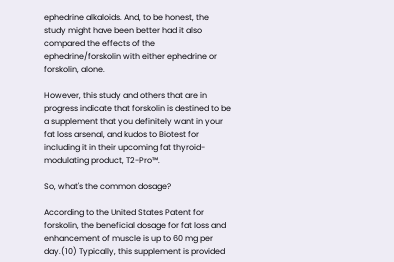ephedrine alkaloids. And, to be honest, the study might have been better had it also compared the effects of the ephedrine/forskolin with either ephedrine or forskolin, alone.

However, this study and others that are in progress indicate that forskolin is destined to be a supplement that you definitely want in your fat loss arsenal, and kudos to Biotest for including it in their upcoming fat thyroid-modulating product, T2-Pro™.

So, what's the common dosage?

According to the United States Patent for forskolin, the beneficial dosage for fat loss and enhancement of muscle is up to 60 mg per day.(10) Typically, this supplement is provided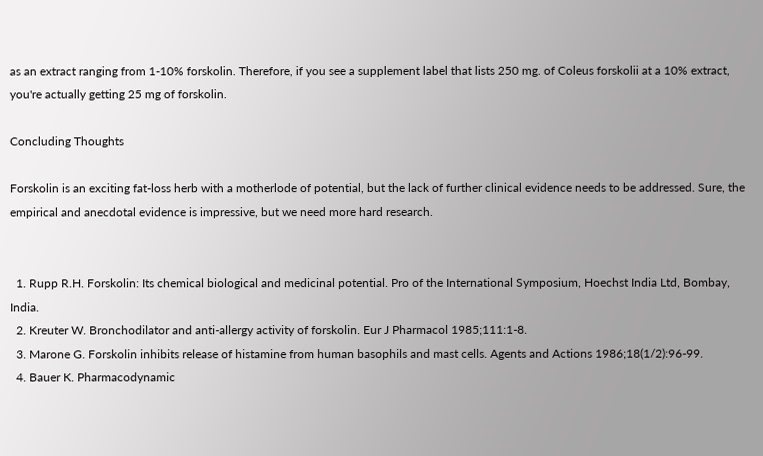as an extract ranging from 1-10% forskolin. Therefore, if you see a supplement label that lists 250 mg. of Coleus forskolii at a 10% extract, you're actually getting 25 mg of forskolin.

Concluding Thoughts

Forskolin is an exciting fat-loss herb with a motherlode of potential, but the lack of further clinical evidence needs to be addressed. Sure, the empirical and anecdotal evidence is impressive, but we need more hard research.


  1. Rupp R.H. Forskolin: Its chemical biological and medicinal potential. Pro of the International Symposium, Hoechst India Ltd, Bombay, India.
  2. Kreuter W. Bronchodilator and anti-allergy activity of forskolin. Eur J Pharmacol 1985;111:1-8.
  3. Marone G. Forskolin inhibits release of histamine from human basophils and mast cells. Agents and Actions 1986;18(1/2):96-99.
  4. Bauer K. Pharmacodynamic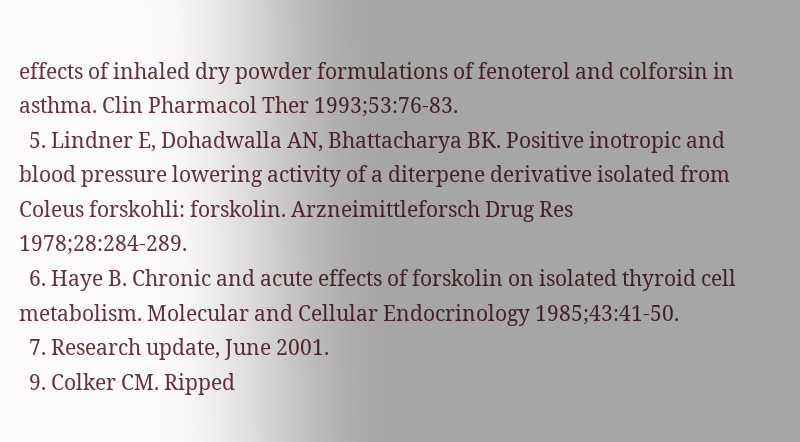effects of inhaled dry powder formulations of fenoterol and colforsin in asthma. Clin Pharmacol Ther 1993;53:76-83.
  5. Lindner E, Dohadwalla AN, Bhattacharya BK. Positive inotropic and blood pressure lowering activity of a diterpene derivative isolated from Coleus forskohli: forskolin. Arzneimittleforsch Drug Res 1978;28:284-289.
  6. Haye B. Chronic and acute effects of forskolin on isolated thyroid cell metabolism. Molecular and Cellular Endocrinology 1985;43:41-50.
  7. Research update, June 2001.
  9. Colker CM. Ripped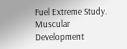Fuel Extreme Study. Muscular Development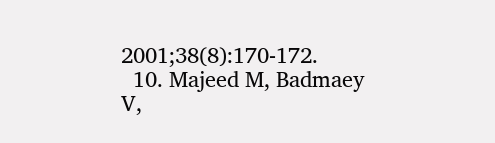2001;38(8):170-172.
  10. Majeed M, Badmaey V,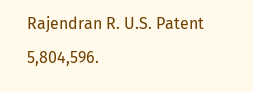Rajendran R. U.S. Patent 5,804,596.